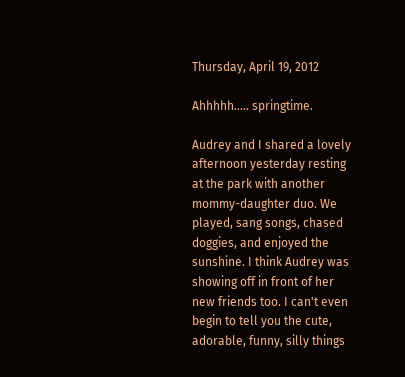Thursday, April 19, 2012

Ahhhhh..... springtime.

Audrey and I shared a lovely afternoon yesterday resting at the park with another mommy-daughter duo. We played, sang songs, chased doggies, and enjoyed the sunshine. I think Audrey was showing off in front of her new friends too. I can't even begin to tell you the cute, adorable, funny, silly things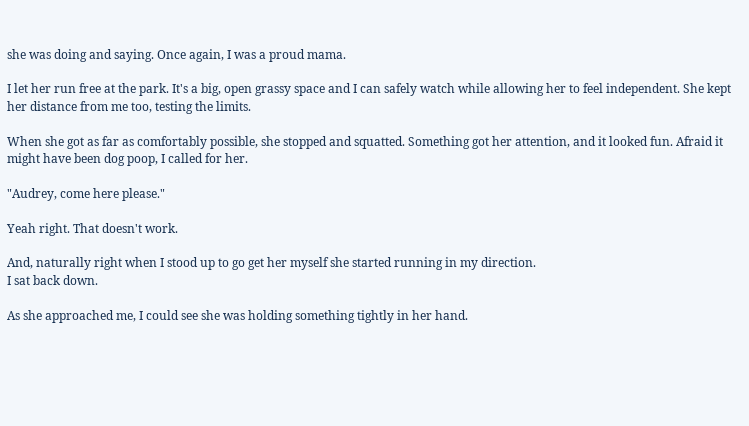she was doing and saying. Once again, I was a proud mama.

I let her run free at the park. It's a big, open grassy space and I can safely watch while allowing her to feel independent. She kept her distance from me too, testing the limits.

When she got as far as comfortably possible, she stopped and squatted. Something got her attention, and it looked fun. Afraid it might have been dog poop, I called for her.

"Audrey, come here please."

Yeah right. That doesn't work.

And, naturally right when I stood up to go get her myself she started running in my direction.
I sat back down.

As she approached me, I could see she was holding something tightly in her hand.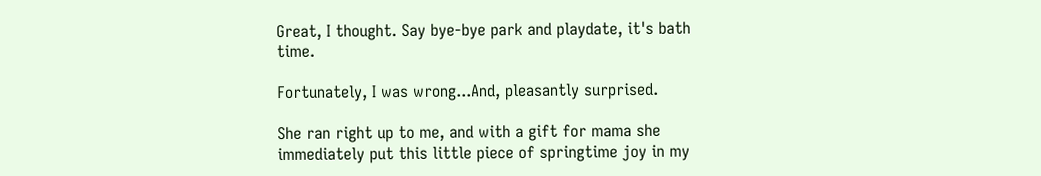Great, I thought. Say bye-bye park and playdate, it's bath time.

Fortunately, I was wrong...And, pleasantly surprised.

She ran right up to me, and with a gift for mama she immediately put this little piece of springtime joy in my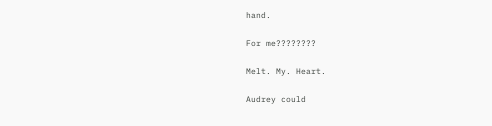hand.

For me????????

Melt. My. Heart.

Audrey could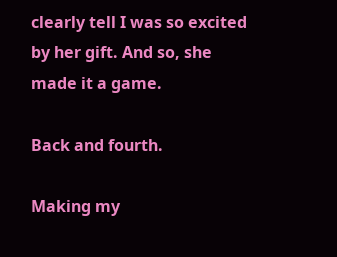clearly tell I was so excited by her gift. And so, she made it a game.

Back and fourth.

Making my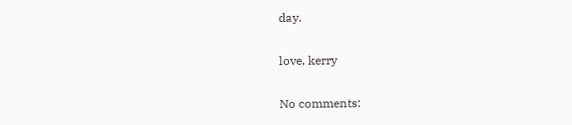day.

love, kerry

No comments: